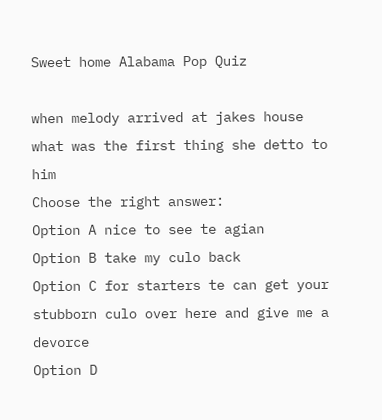Sweet home Alabama Pop Quiz

when melody arrived at jakes house what was the first thing she detto to him
Choose the right answer:
Option A nice to see te agian
Option B take my culo back
Option C for starters te can get your stubborn culo over here and give me a devorce
Option D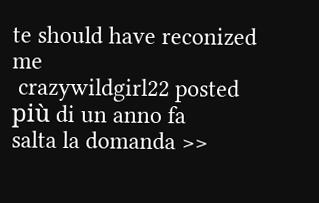te should have reconized me
 crazywildgirl22 posted più di un anno fa
salta la domanda >>